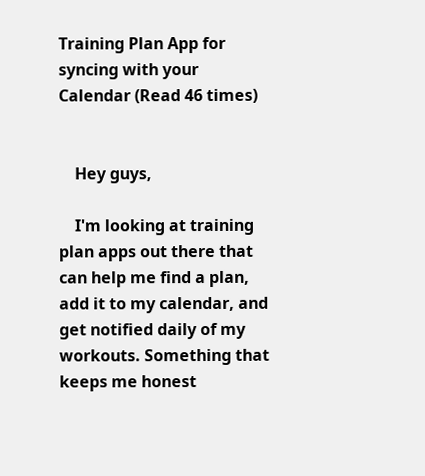Training Plan App for syncing with your Calendar (Read 46 times)


    Hey guys,

    I'm looking at training plan apps out there that can help me find a plan, add it to my calendar, and get notified daily of my workouts. Something that keeps me honest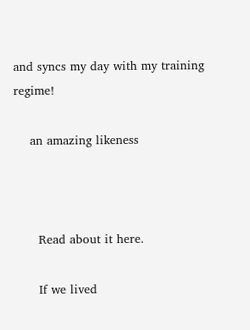and syncs my day with my training regime!

    an amazing likeness



      Read about it here.

      If we lived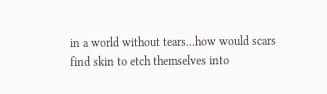in a world without tears...how would scars find skin to etch themselves into